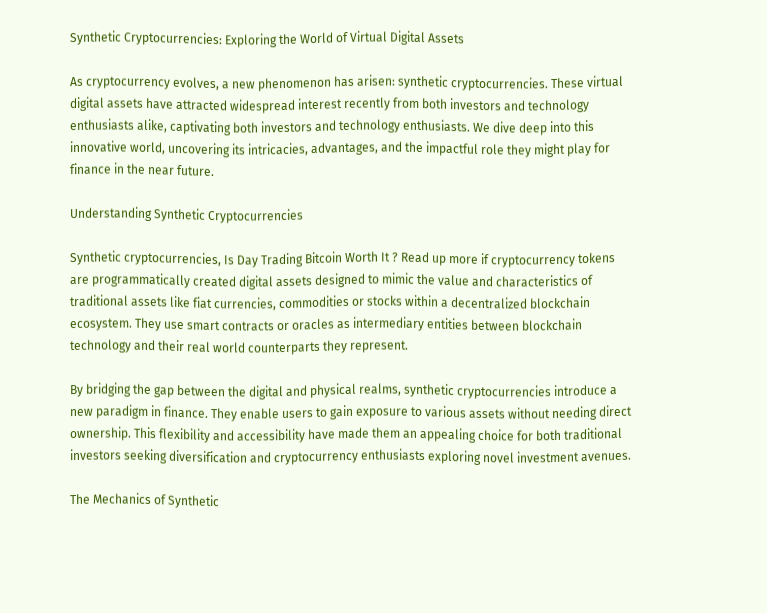Synthetic Cryptocurrencies: Exploring the World of Virtual Digital Assets

As cryptocurrency evolves, a new phenomenon has arisen: synthetic cryptocurrencies. These virtual digital assets have attracted widespread interest recently from both investors and technology enthusiasts alike, captivating both investors and technology enthusiasts. We dive deep into this innovative world, uncovering its intricacies, advantages, and the impactful role they might play for finance in the near future.

Understanding Synthetic Cryptocurrencies

Synthetic cryptocurrencies, Is Day Trading Bitcoin Worth It ? Read up more if cryptocurrency tokens are programmatically created digital assets designed to mimic the value and characteristics of traditional assets like fiat currencies, commodities or stocks within a decentralized blockchain ecosystem. They use smart contracts or oracles as intermediary entities between blockchain technology and their real world counterparts they represent.

By bridging the gap between the digital and physical realms, synthetic cryptocurrencies introduce a new paradigm in finance. They enable users to gain exposure to various assets without needing direct ownership. This flexibility and accessibility have made them an appealing choice for both traditional investors seeking diversification and cryptocurrency enthusiasts exploring novel investment avenues.

The Mechanics of Synthetic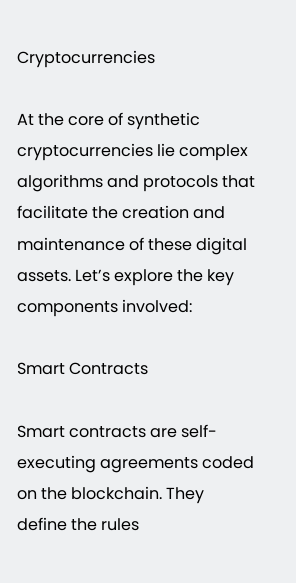Cryptocurrencies

At the core of synthetic cryptocurrencies lie complex algorithms and protocols that facilitate the creation and maintenance of these digital assets. Let’s explore the key components involved:

Smart Contracts

Smart contracts are self-executing agreements coded on the blockchain. They define the rules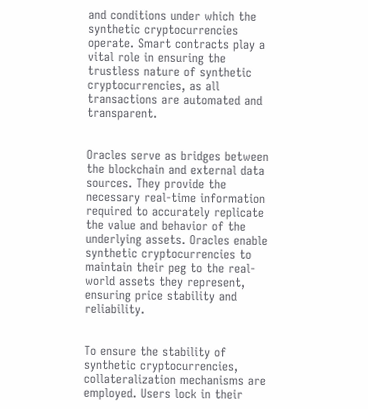and conditions under which the synthetic cryptocurrencies operate. Smart contracts play a vital role in ensuring the trustless nature of synthetic cryptocurrencies, as all transactions are automated and transparent.


Oracles serve as bridges between the blockchain and external data sources. They provide the necessary real-time information required to accurately replicate the value and behavior of the underlying assets. Oracles enable synthetic cryptocurrencies to maintain their peg to the real-world assets they represent, ensuring price stability and reliability.


To ensure the stability of synthetic cryptocurrencies, collateralization mechanisms are employed. Users lock in their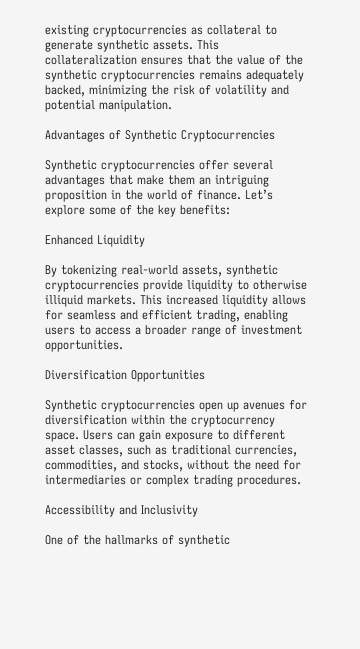existing cryptocurrencies as collateral to generate synthetic assets. This collateralization ensures that the value of the synthetic cryptocurrencies remains adequately backed, minimizing the risk of volatility and potential manipulation.

Advantages of Synthetic Cryptocurrencies

Synthetic cryptocurrencies offer several advantages that make them an intriguing proposition in the world of finance. Let’s explore some of the key benefits:

Enhanced Liquidity

By tokenizing real-world assets, synthetic cryptocurrencies provide liquidity to otherwise illiquid markets. This increased liquidity allows for seamless and efficient trading, enabling users to access a broader range of investment opportunities.

Diversification Opportunities

Synthetic cryptocurrencies open up avenues for diversification within the cryptocurrency space. Users can gain exposure to different asset classes, such as traditional currencies, commodities, and stocks, without the need for intermediaries or complex trading procedures.

Accessibility and Inclusivity

One of the hallmarks of synthetic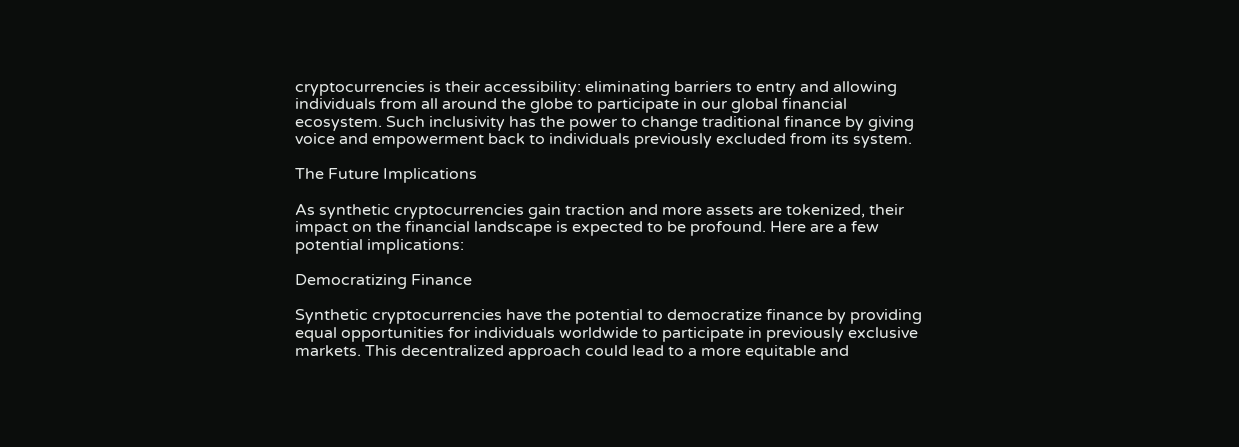cryptocurrencies is their accessibility: eliminating barriers to entry and allowing individuals from all around the globe to participate in our global financial ecosystem. Such inclusivity has the power to change traditional finance by giving voice and empowerment back to individuals previously excluded from its system.

The Future Implications

As synthetic cryptocurrencies gain traction and more assets are tokenized, their impact on the financial landscape is expected to be profound. Here are a few potential implications:

Democratizing Finance

Synthetic cryptocurrencies have the potential to democratize finance by providing equal opportunities for individuals worldwide to participate in previously exclusive markets. This decentralized approach could lead to a more equitable and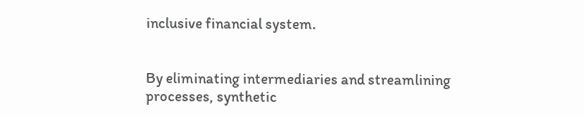inclusive financial system.


By eliminating intermediaries and streamlining processes, synthetic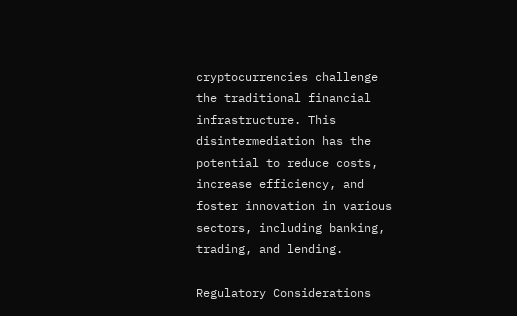cryptocurrencies challenge the traditional financial infrastructure. This disintermediation has the potential to reduce costs, increase efficiency, and foster innovation in various sectors, including banking, trading, and lending.

Regulatory Considerations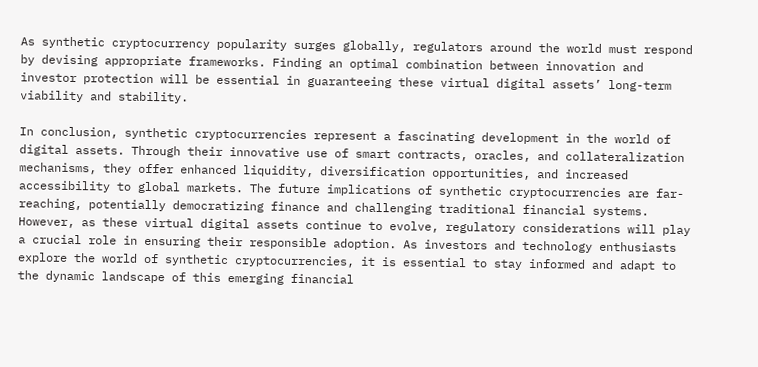As synthetic cryptocurrency popularity surges globally, regulators around the world must respond by devising appropriate frameworks. Finding an optimal combination between innovation and investor protection will be essential in guaranteeing these virtual digital assets’ long-term viability and stability.

In conclusion, synthetic cryptocurrencies represent a fascinating development in the world of digital assets. Through their innovative use of smart contracts, oracles, and collateralization mechanisms, they offer enhanced liquidity, diversification opportunities, and increased accessibility to global markets. The future implications of synthetic cryptocurrencies are far-reaching, potentially democratizing finance and challenging traditional financial systems. However, as these virtual digital assets continue to evolve, regulatory considerations will play a crucial role in ensuring their responsible adoption. As investors and technology enthusiasts explore the world of synthetic cryptocurrencies, it is essential to stay informed and adapt to the dynamic landscape of this emerging financial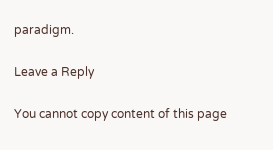paradigm.

Leave a Reply

You cannot copy content of this page